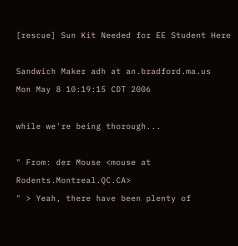[rescue] Sun Kit Needed for EE Student Here

Sandwich Maker adh at an.bradford.ma.us
Mon May 8 10:19:15 CDT 2006

while we're being thorough...

" From: der Mouse <mouse at Rodents.Montreal.QC.CA>
" > Yeah, there have been plenty of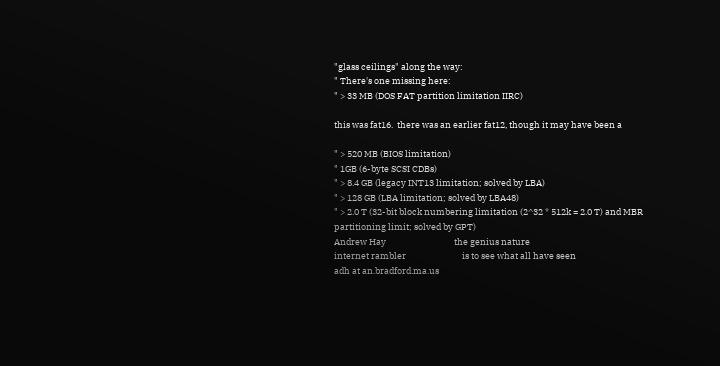"glass ceilings" along the way:
" There's one missing here:
" > 33 MB (DOS FAT partition limitation IIRC)

this was fat16.  there was an earlier fat12, though it may have been a

" > 520 MB (BIOS limitation)
" 1GB (6-byte SCSI CDBs)
" > 8.4 GB (legacy INT13 limitation; solved by LBA)
" > 128 GB (LBA limitation; solved by LBA48)
" > 2.0 T (32-bit block numbering limitation (2^32 * 512k = 2.0 T) and MBR partitioning limit; solved by GPT)
Andrew Hay                                  the genius nature
internet rambler                            is to see what all have seen
adh at an.bradford.ma.us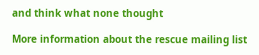and think what none thought

More information about the rescue mailing list